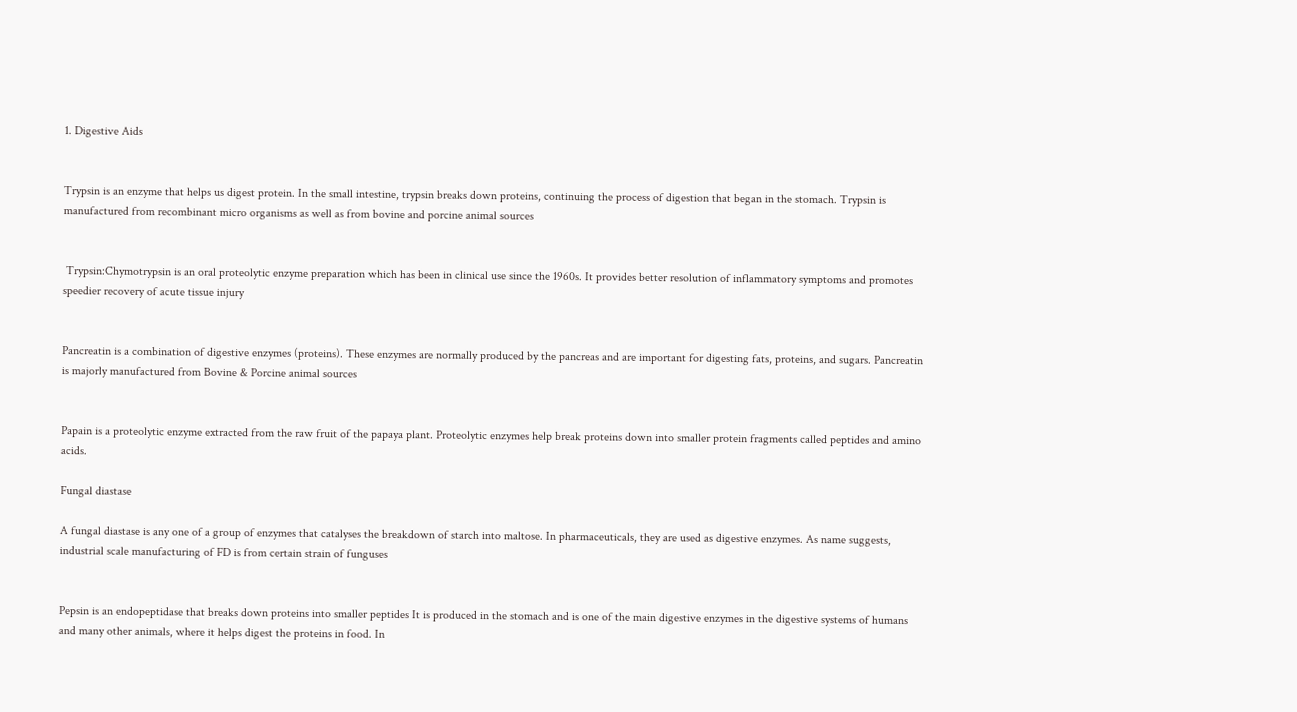1. Digestive Aids


Trypsin is an enzyme that helps us digest protein. In the small intestine, trypsin breaks down proteins, continuing the process of digestion that began in the stomach. Trypsin is manufactured from recombinant micro organisms as well as from bovine and porcine animal sources


 Trypsin:Chymotrypsin is an oral proteolytic enzyme preparation which has been in clinical use since the 1960s. It provides better resolution of inflammatory symptoms and promotes speedier recovery of acute tissue injury


Pancreatin is a combination of digestive enzymes (proteins). These enzymes are normally produced by the pancreas and are important for digesting fats, proteins, and sugars. Pancreatin is majorly manufactured from Bovine & Porcine animal sources


Papain is a proteolytic enzyme extracted from the raw fruit of the papaya plant. Proteolytic enzymes help break proteins down into smaller protein fragments called peptides and amino acids.

Fungal diastase

A fungal diastase is any one of a group of enzymes that catalyses the breakdown of starch into maltose. In pharmaceuticals, they are used as digestive enzymes. As name suggests, industrial scale manufacturing of FD is from certain strain of funguses


Pepsin is an endopeptidase that breaks down proteins into smaller peptides It is produced in the stomach and is one of the main digestive enzymes in the digestive systems of humans and many other animals, where it helps digest the proteins in food. In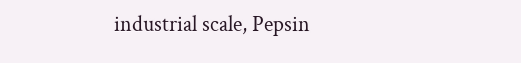industrial scale, Pepsin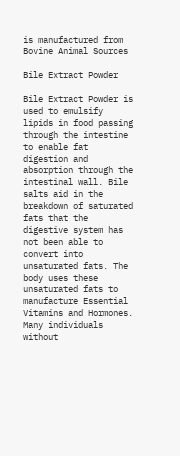is manufactured from Bovine Animal Sources

Bile Extract Powder

Bile Extract Powder is used to emulsify lipids in food passing through the intestine to enable fat digestion and absorption through the intestinal wall. Bile salts aid in the breakdown of saturated fats that the digestive system has not been able to convert into unsaturated fats. The body uses these unsaturated fats to manufacture Essential Vitamins and Hormones. Many individuals without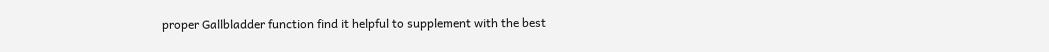proper Gallbladder function find it helpful to supplement with the best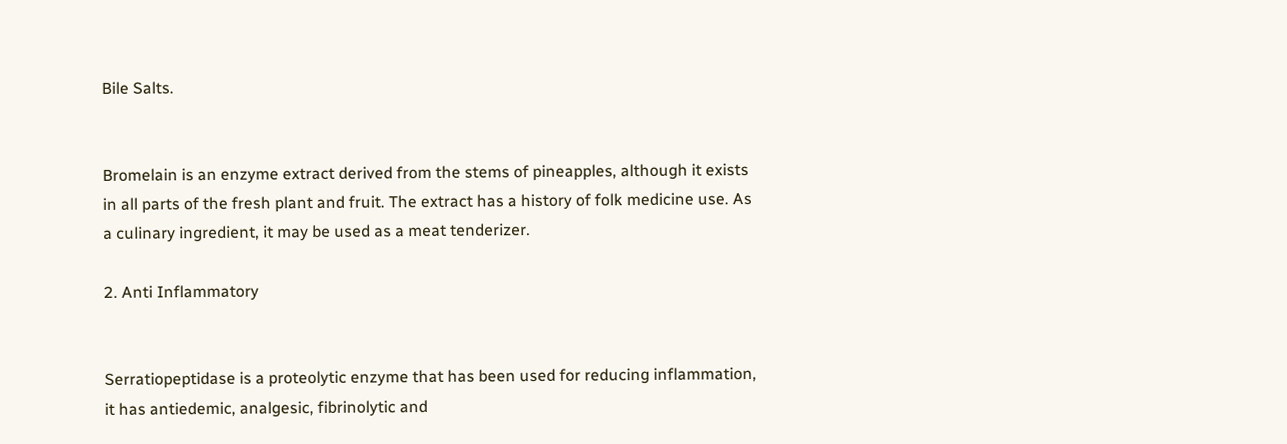Bile Salts.


Bromelain is an enzyme extract derived from the stems of pineapples, although it exists in all parts of the fresh plant and fruit. The extract has a history of folk medicine use. As a culinary ingredient, it may be used as a meat tenderizer.

2. Anti Inflammatory


Serratiopeptidase is a proteolytic enzyme that has been used for reducing inflammation, it has antiedemic, analgesic, fibrinolytic and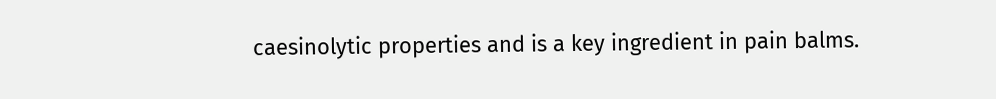caesinolytic properties and is a key ingredient in pain balms.